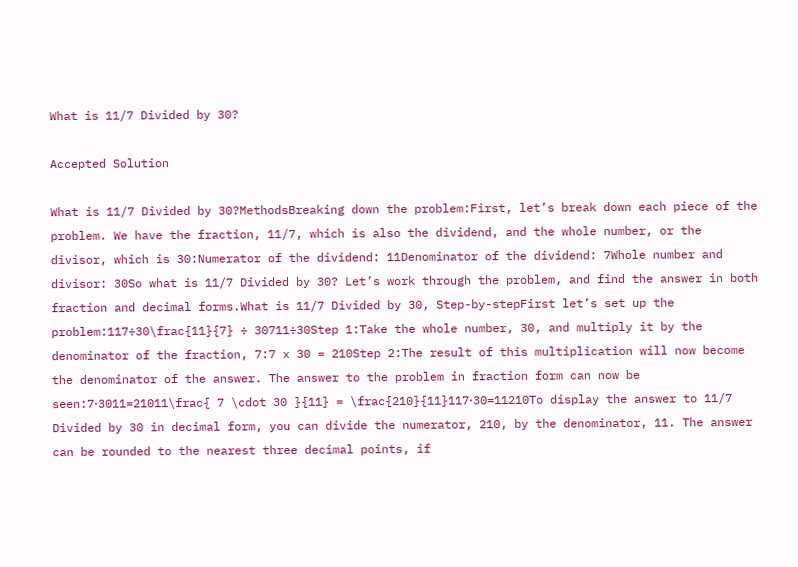What is 11/7 Divided by 30?

Accepted Solution

What is 11/7 Divided by 30?MethodsBreaking down the problem:First, let’s break down each piece of the problem. We have the fraction, 11/7, which is also the dividend, and the whole number, or the divisor, which is 30:Numerator of the dividend: 11Denominator of the dividend: 7Whole number and divisor: 30So what is 11/7 Divided by 30? Let’s work through the problem, and find the answer in both fraction and decimal forms.What is 11/7 Divided by 30, Step-by-stepFirst let’s set up the problem:117÷30\frac{11}{7} ÷ 30711÷30Step 1:Take the whole number, 30, and multiply it by the denominator of the fraction, 7:7 x 30 = 210Step 2:The result of this multiplication will now become the denominator of the answer. The answer to the problem in fraction form can now be seen:7⋅3011=21011\frac{ 7 \cdot 30 }{11} = \frac{210}{11}117⋅30=11210To display the answer to 11/7 Divided by 30 in decimal form, you can divide the numerator, 210, by the denominator, 11. The answer can be rounded to the nearest three decimal points, if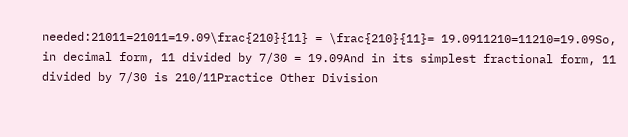needed:21011=21011=19.09\frac{210}{11} = \frac{210}{11}= 19.0911210=11210=19.09So, in decimal form, 11 divided by 7/30 = 19.09And in its simplest fractional form, 11 divided by 7/30 is 210/11Practice Other Division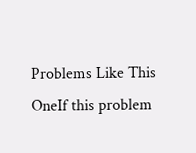Problems Like This OneIf this problem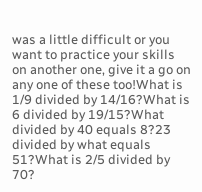was a little difficult or you want to practice your skills on another one, give it a go on any one of these too!What is 1/9 divided by 14/16?What is 6 divided by 19/15?What divided by 40 equals 8?23 divided by what equals 51?What is 2/5 divided by 70?